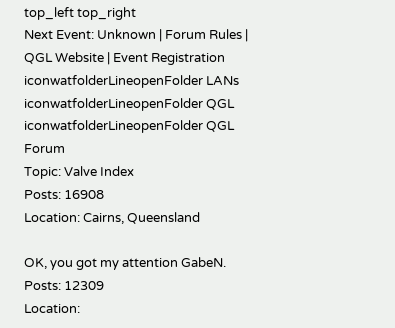top_left top_right
Next Event: Unknown | Forum Rules | QGL Website | Event Registration
iconwatfolderLineopenFolder LANs
iconwatfolderLineopenFolder QGL
iconwatfolderLineopenFolder QGL Forum
Topic: Valve Index
Posts: 16908
Location: Cairns, Queensland

OK, you got my attention GabeN.
Posts: 12309
Location: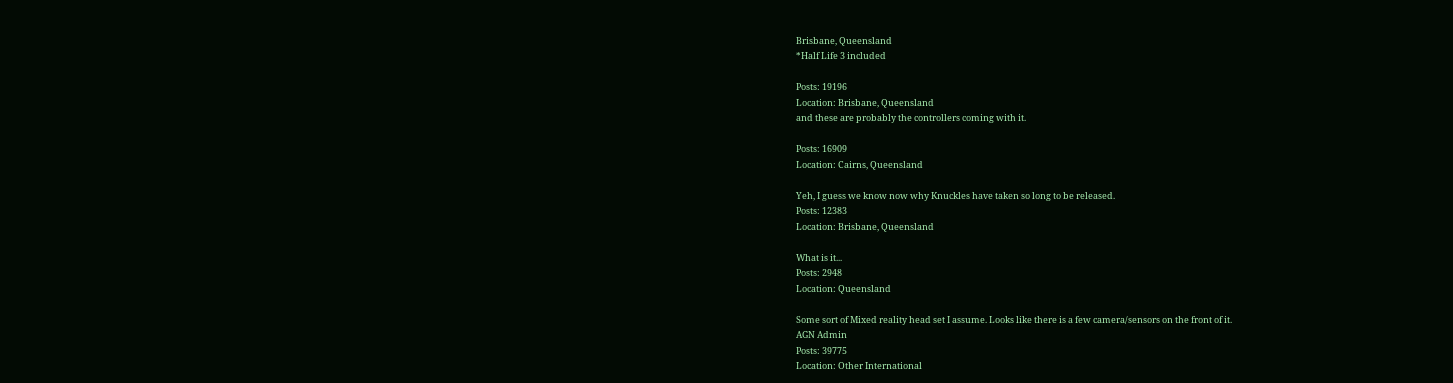Brisbane, Queensland
*Half Life 3 included

Posts: 19196
Location: Brisbane, Queensland
and these are probably the controllers coming with it.

Posts: 16909
Location: Cairns, Queensland

Yeh, I guess we know now why Knuckles have taken so long to be released.
Posts: 12383
Location: Brisbane, Queensland

What is it...
Posts: 2948
Location: Queensland

Some sort of Mixed reality head set I assume. Looks like there is a few camera/sensors on the front of it.
AGN Admin
Posts: 39775
Location: Other International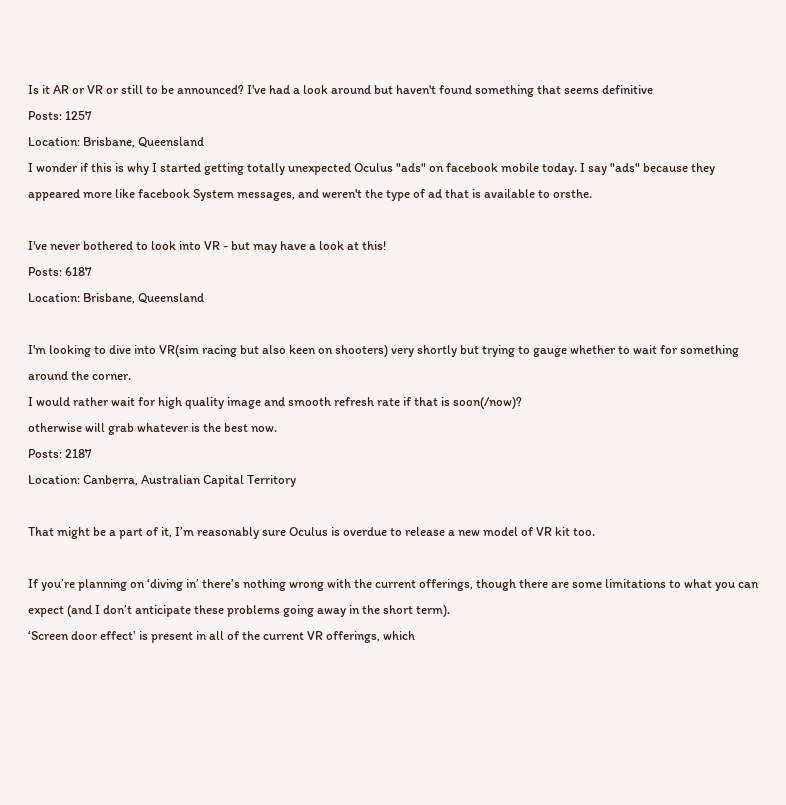Is it AR or VR or still to be announced? I've had a look around but haven't found something that seems definitive
Posts: 1257
Location: Brisbane, Queensland
I wonder if this is why I started getting totally unexpected Oculus "ads" on facebook mobile today. I say "ads" because they appeared more like facebook System messages, and weren't the type of ad that is available to orsthe.

I've never bothered to look into VR - but may have a look at this!
Posts: 6187
Location: Brisbane, Queensland

I'm looking to dive into VR(sim racing but also keen on shooters) very shortly but trying to gauge whether to wait for something around the corner.
I would rather wait for high quality image and smooth refresh rate if that is soon(/now)?
otherwise will grab whatever is the best now.
Posts: 2187
Location: Canberra, Australian Capital Territory

That might be a part of it, I’m reasonably sure Oculus is overdue to release a new model of VR kit too.

If you’re planning on ‘diving in’ there’s nothing wrong with the current offerings, though there are some limitations to what you can expect (and I don’t anticipate these problems going away in the short term).
‘Screen door effect’ is present in all of the current VR offerings, which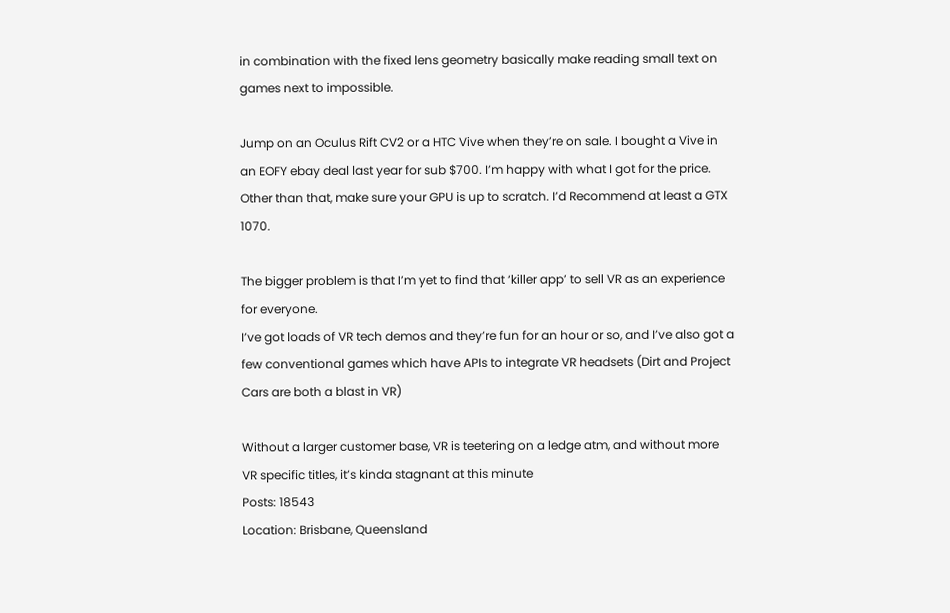in combination with the fixed lens geometry basically make reading small text on games next to impossible.

Jump on an Oculus Rift CV2 or a HTC Vive when they’re on sale. I bought a Vive in an EOFY ebay deal last year for sub $700. I’m happy with what I got for the price.
Other than that, make sure your GPU is up to scratch. I’d Recommend at least a GTX 1070.

The bigger problem is that I’m yet to find that ‘killer app’ to sell VR as an experience for everyone.
I’ve got loads of VR tech demos and they’re fun for an hour or so, and I’ve also got a few conventional games which have APIs to integrate VR headsets (Dirt and Project Cars are both a blast in VR)

Without a larger customer base, VR is teetering on a ledge atm, and without more VR specific titles, it’s kinda stagnant at this minute
Posts: 18543
Location: Brisbane, Queensland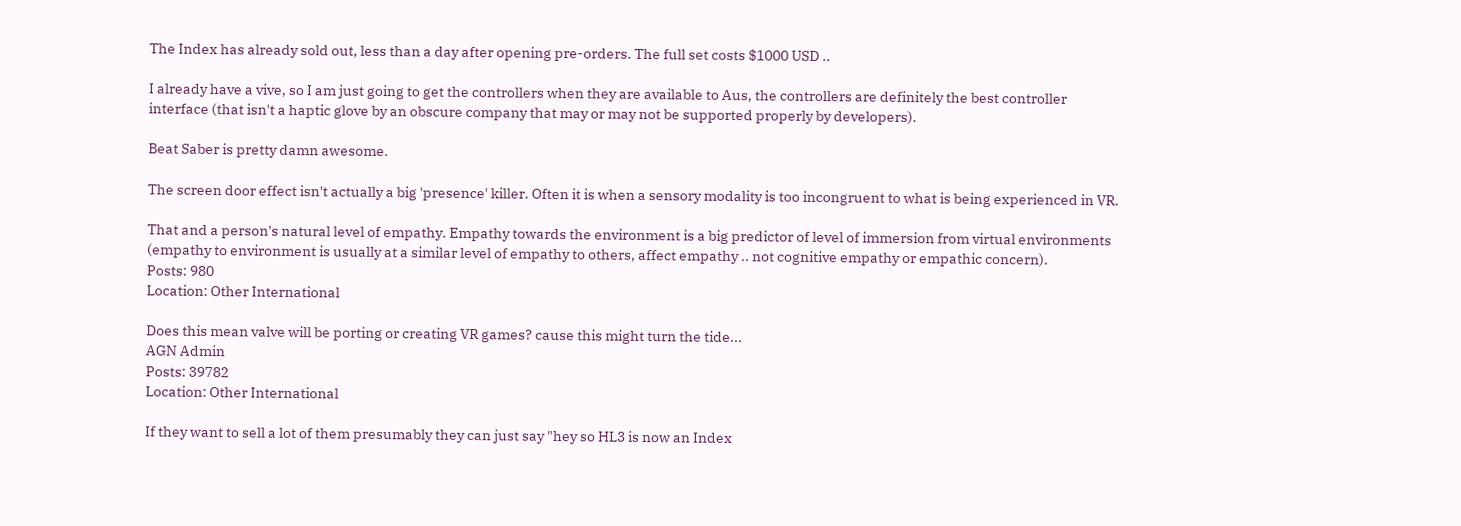The Index has already sold out, less than a day after opening pre-orders. The full set costs $1000 USD ..

I already have a vive, so I am just going to get the controllers when they are available to Aus, the controllers are definitely the best controller interface (that isn't a haptic glove by an obscure company that may or may not be supported properly by developers).

Beat Saber is pretty damn awesome.

The screen door effect isn't actually a big 'presence' killer. Often it is when a sensory modality is too incongruent to what is being experienced in VR.

That and a person's natural level of empathy. Empathy towards the environment is a big predictor of level of immersion from virtual environments (empathy to environment is usually at a similar level of empathy to others, affect empathy .. not cognitive empathy or empathic concern).
Posts: 980
Location: Other International

Does this mean valve will be porting or creating VR games? cause this might turn the tide...
AGN Admin
Posts: 39782
Location: Other International

If they want to sell a lot of them presumably they can just say "hey so HL3 is now an Index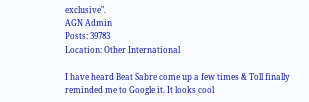exclusive".
AGN Admin
Posts: 39783
Location: Other International

I have heard Beat Sabre come up a few times & Toll finally reminded me to Google it. It looks cool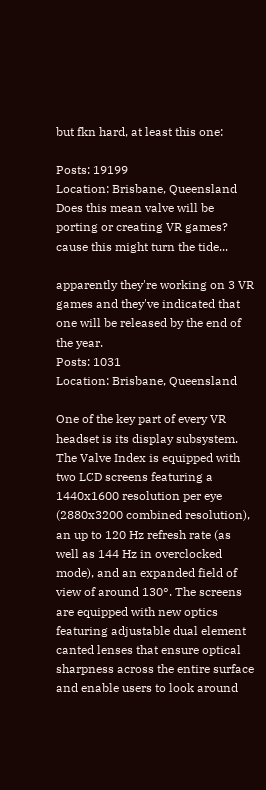but fkn hard, at least this one:

Posts: 19199
Location: Brisbane, Queensland
Does this mean valve will be porting or creating VR games? cause this might turn the tide...

apparently they're working on 3 VR games and they've indicated that one will be released by the end of the year.
Posts: 1031
Location: Brisbane, Queensland

One of the key part of every VR headset is its display subsystem. The Valve Index is equipped with two LCD screens featuring a 1440x1600 resolution per eye (2880x3200 combined resolution), an up to 120 Hz refresh rate (as well as 144 Hz in overclocked mode), and an expanded field of view of around 130°. The screens are equipped with new optics featuring adjustable dual element canted lenses that ensure optical sharpness across the entire surface and enable users to look around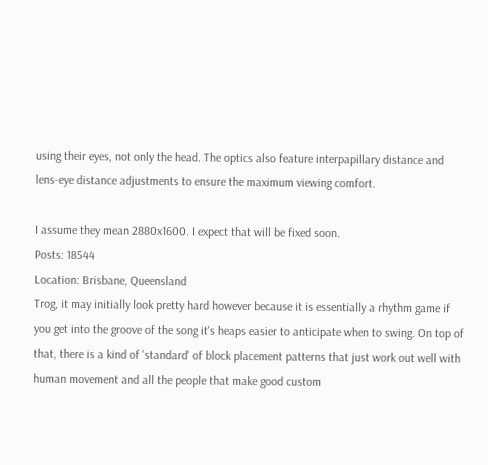using their eyes, not only the head. The optics also feature interpapillary distance and lens-eye distance adjustments to ensure the maximum viewing comfort.

I assume they mean 2880x1600. I expect that will be fixed soon.
Posts: 18544
Location: Brisbane, Queensland
Trog, it may initially look pretty hard however because it is essentially a rhythm game if you get into the groove of the song it's heaps easier to anticipate when to swing. On top of that, there is a kind of 'standard' of block placement patterns that just work out well with human movement and all the people that make good custom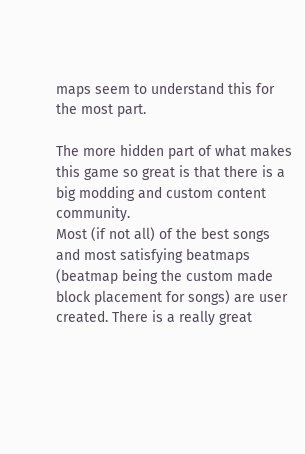maps seem to understand this for the most part.

The more hidden part of what makes this game so great is that there is a big modding and custom content community.
Most (if not all) of the best songs and most satisfying beatmaps (beatmap being the custom made block placement for songs) are user created. There is a really great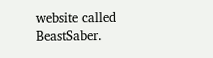website called BeastSaber.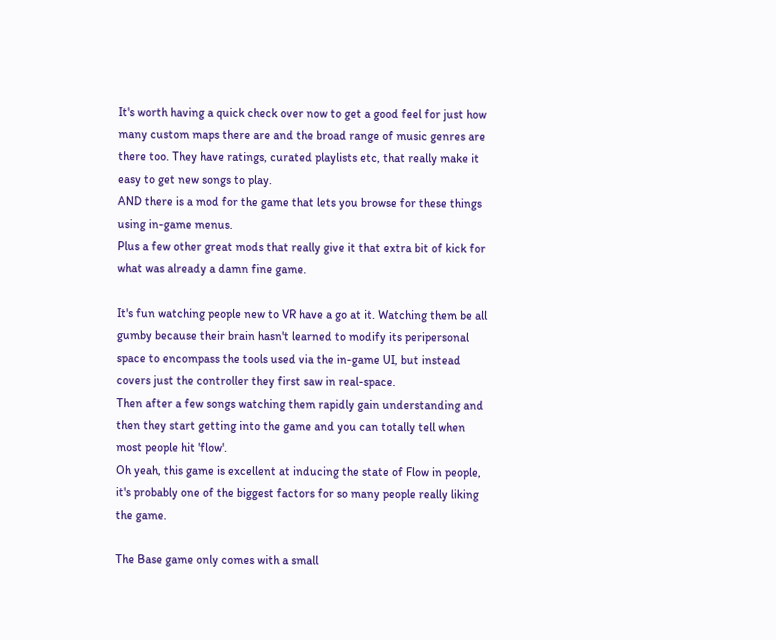It's worth having a quick check over now to get a good feel for just how many custom maps there are and the broad range of music genres are there too. They have ratings, curated playlists etc, that really make it easy to get new songs to play.
AND there is a mod for the game that lets you browse for these things using in-game menus.
Plus a few other great mods that really give it that extra bit of kick for what was already a damn fine game.

It's fun watching people new to VR have a go at it. Watching them be all gumby because their brain hasn't learned to modify its peripersonal space to encompass the tools used via the in-game UI, but instead covers just the controller they first saw in real-space.
Then after a few songs watching them rapidly gain understanding and then they start getting into the game and you can totally tell when most people hit 'flow'.
Oh yeah, this game is excellent at inducing the state of Flow in people, it's probably one of the biggest factors for so many people really liking the game.

The Base game only comes with a small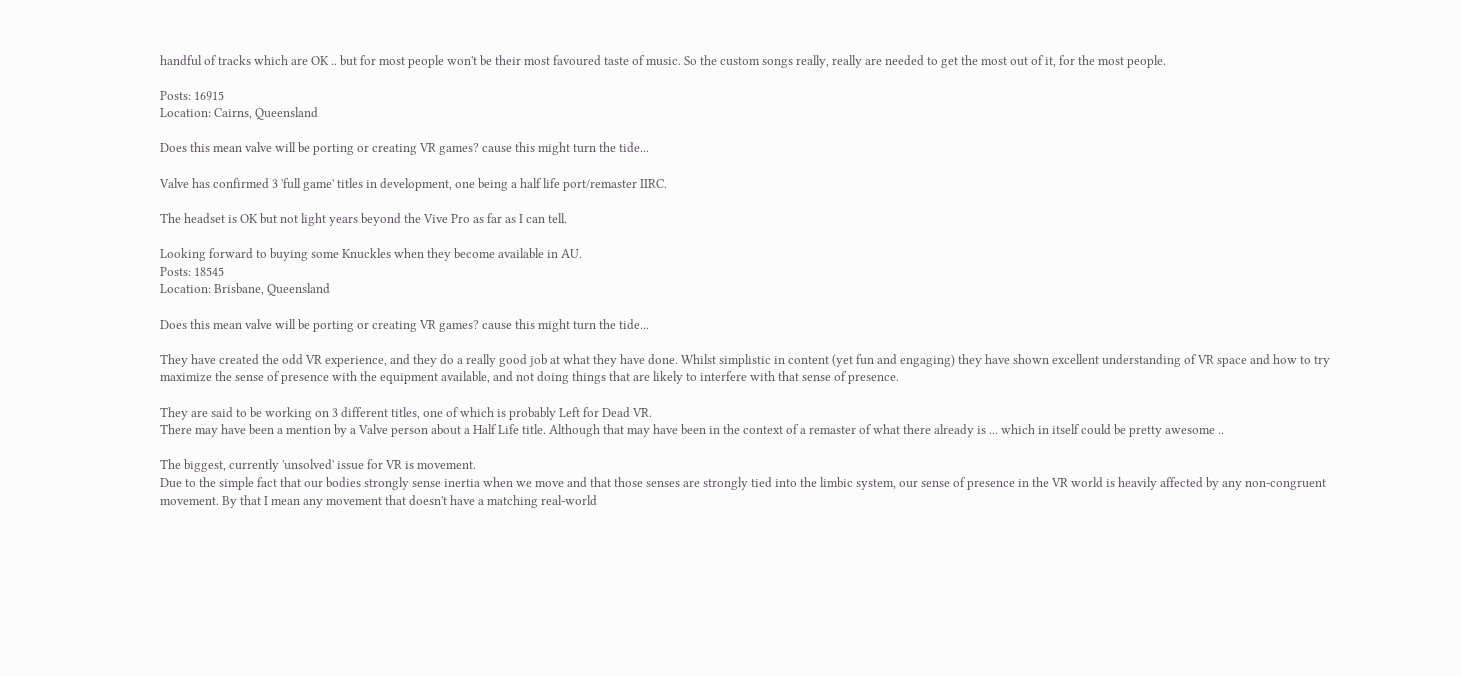handful of tracks which are OK .. but for most people won't be their most favoured taste of music. So the custom songs really, really are needed to get the most out of it, for the most people.

Posts: 16915
Location: Cairns, Queensland

Does this mean valve will be porting or creating VR games? cause this might turn the tide...

Valve has confirmed 3 'full game' titles in development, one being a half life port/remaster IIRC.

The headset is OK but not light years beyond the Vive Pro as far as I can tell.

Looking forward to buying some Knuckles when they become available in AU.
Posts: 18545
Location: Brisbane, Queensland

Does this mean valve will be porting or creating VR games? cause this might turn the tide...

They have created the odd VR experience, and they do a really good job at what they have done. Whilst simplistic in content (yet fun and engaging) they have shown excellent understanding of VR space and how to try maximize the sense of presence with the equipment available, and not doing things that are likely to interfere with that sense of presence.

They are said to be working on 3 different titles, one of which is probably Left for Dead VR.
There may have been a mention by a Valve person about a Half Life title. Although that may have been in the context of a remaster of what there already is ... which in itself could be pretty awesome ..

The biggest, currently 'unsolved' issue for VR is movement.
Due to the simple fact that our bodies strongly sense inertia when we move and that those senses are strongly tied into the limbic system, our sense of presence in the VR world is heavily affected by any non-congruent movement. By that I mean any movement that doesn't have a matching real-world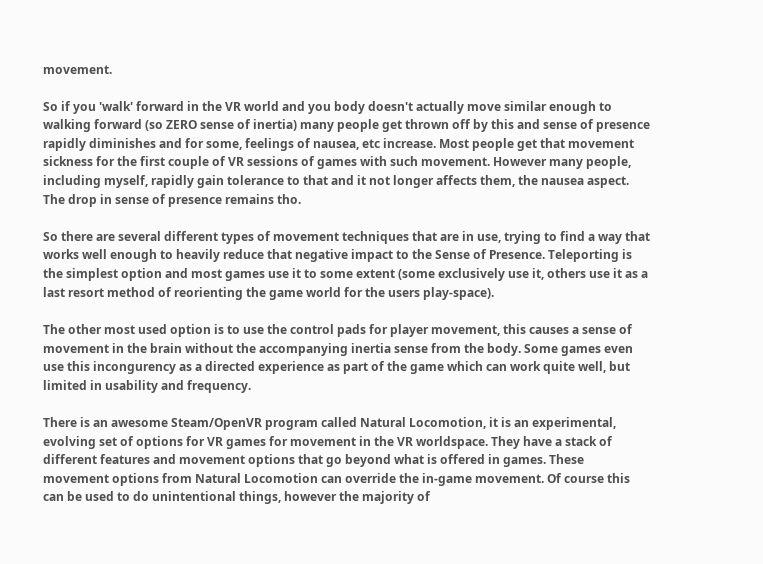movement.

So if you 'walk' forward in the VR world and you body doesn't actually move similar enough to walking forward (so ZERO sense of inertia) many people get thrown off by this and sense of presence rapidly diminishes and for some, feelings of nausea, etc increase. Most people get that movement sickness for the first couple of VR sessions of games with such movement. However many people, including myself, rapidly gain tolerance to that and it not longer affects them, the nausea aspect. The drop in sense of presence remains tho.

So there are several different types of movement techniques that are in use, trying to find a way that works well enough to heavily reduce that negative impact to the Sense of Presence. Teleporting is the simplest option and most games use it to some extent (some exclusively use it, others use it as a last resort method of reorienting the game world for the users play-space).

The other most used option is to use the control pads for player movement, this causes a sense of movement in the brain without the accompanying inertia sense from the body. Some games even use this incongurency as a directed experience as part of the game which can work quite well, but limited in usability and frequency.

There is an awesome Steam/OpenVR program called Natural Locomotion, it is an experimental, evolving set of options for VR games for movement in the VR worldspace. They have a stack of different features and movement options that go beyond what is offered in games. These movement options from Natural Locomotion can override the in-game movement. Of course this can be used to do unintentional things, however the majority of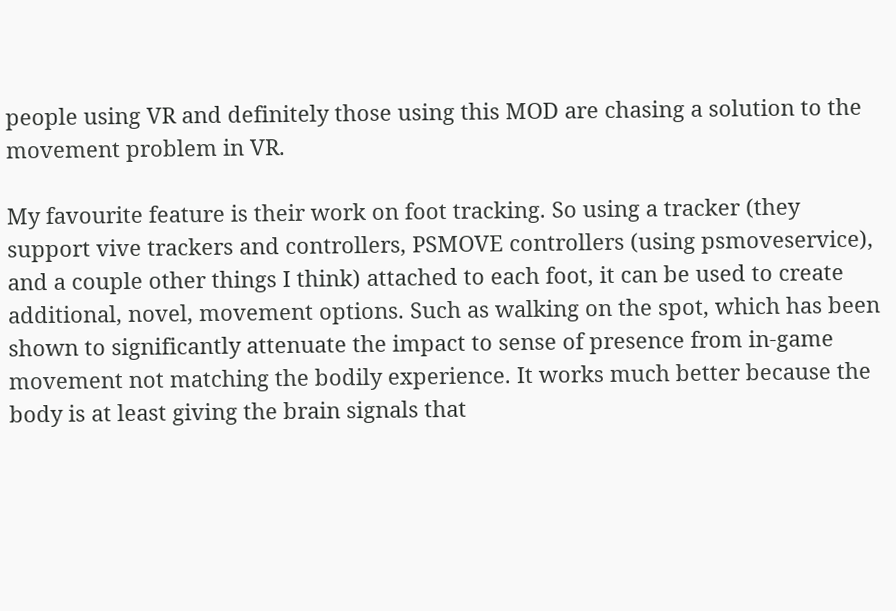people using VR and definitely those using this MOD are chasing a solution to the movement problem in VR.

My favourite feature is their work on foot tracking. So using a tracker (they support vive trackers and controllers, PSMOVE controllers (using psmoveservice), and a couple other things I think) attached to each foot, it can be used to create additional, novel, movement options. Such as walking on the spot, which has been shown to significantly attenuate the impact to sense of presence from in-game movement not matching the bodily experience. It works much better because the body is at least giving the brain signals that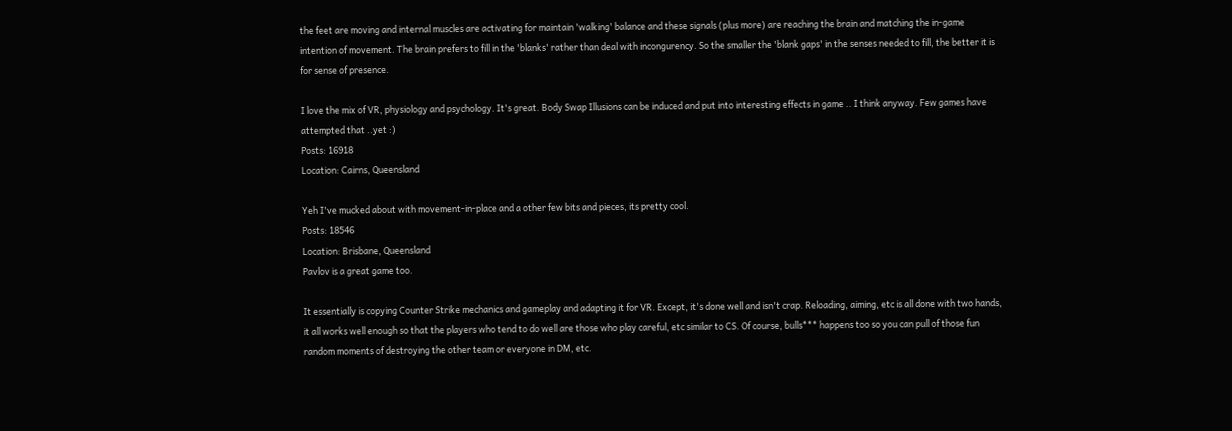the feet are moving and internal muscles are activating for maintain 'walking' balance and these signals (plus more) are reaching the brain and matching the in-game intention of movement. The brain prefers to fill in the 'blanks' rather than deal with incongurency. So the smaller the 'blank gaps' in the senses needed to fill, the better it is for sense of presence.

I love the mix of VR, physiology and psychology. It's great. Body Swap Illusions can be induced and put into interesting effects in game .. I think anyway. Few games have attempted that ..yet :)
Posts: 16918
Location: Cairns, Queensland

Yeh I've mucked about with movement-in-place and a other few bits and pieces, its pretty cool.
Posts: 18546
Location: Brisbane, Queensland
Pavlov is a great game too.

It essentially is copying Counter Strike mechanics and gameplay and adapting it for VR. Except, it's done well and isn't crap. Reloading, aiming, etc is all done with two hands, it all works well enough so that the players who tend to do well are those who play careful, etc similar to CS. Of course, bulls*** happens too so you can pull of those fun random moments of destroying the other team or everyone in DM, etc.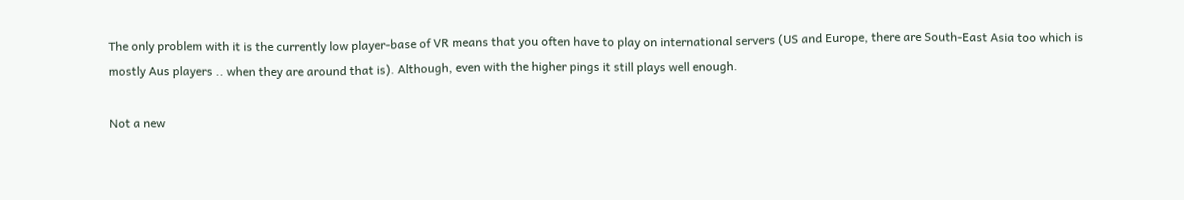The only problem with it is the currently low player-base of VR means that you often have to play on international servers (US and Europe, there are South-East Asia too which is mostly Aus players .. when they are around that is). Although, even with the higher pings it still plays well enough.

Not a new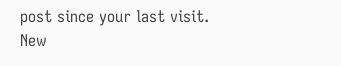post since your last visit.
New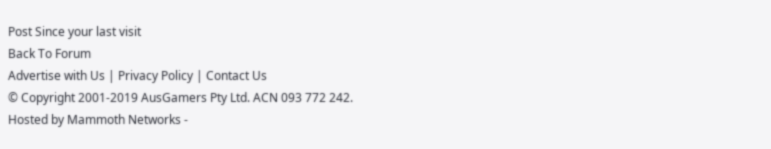Post Since your last visit
Back To Forum
Advertise with Us | Privacy Policy | Contact Us
© Copyright 2001-2019 AusGamers Pty Ltd. ACN 093 772 242.
Hosted by Mammoth Networks -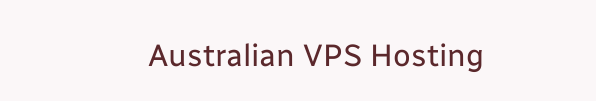Australian VPS Hosting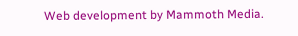Web development by Mammoth Media.